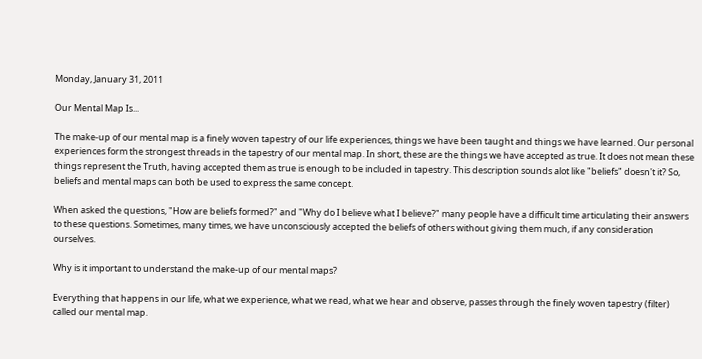Monday, January 31, 2011

Our Mental Map Is...

The make-up of our mental map is a finely woven tapestry of our life experiences, things we have been taught and things we have learned. Our personal experiences form the strongest threads in the tapestry of our mental map. In short, these are the things we have accepted as true. It does not mean these things represent the Truth, having accepted them as true is enough to be included in tapestry. This description sounds alot like "beliefs" doesn't it? So, beliefs and mental maps can both be used to express the same concept.

When asked the questions, "How are beliefs formed?" and "Why do I believe what I believe?" many people have a difficult time articulating their answers to these questions. Sometimes, many times, we have unconsciously accepted the beliefs of others without giving them much, if any consideration ourselves.

Why is it important to understand the make-up of our mental maps?

Everything that happens in our life, what we experience, what we read, what we hear and observe, passes through the finely woven tapestry (filter) called our mental map.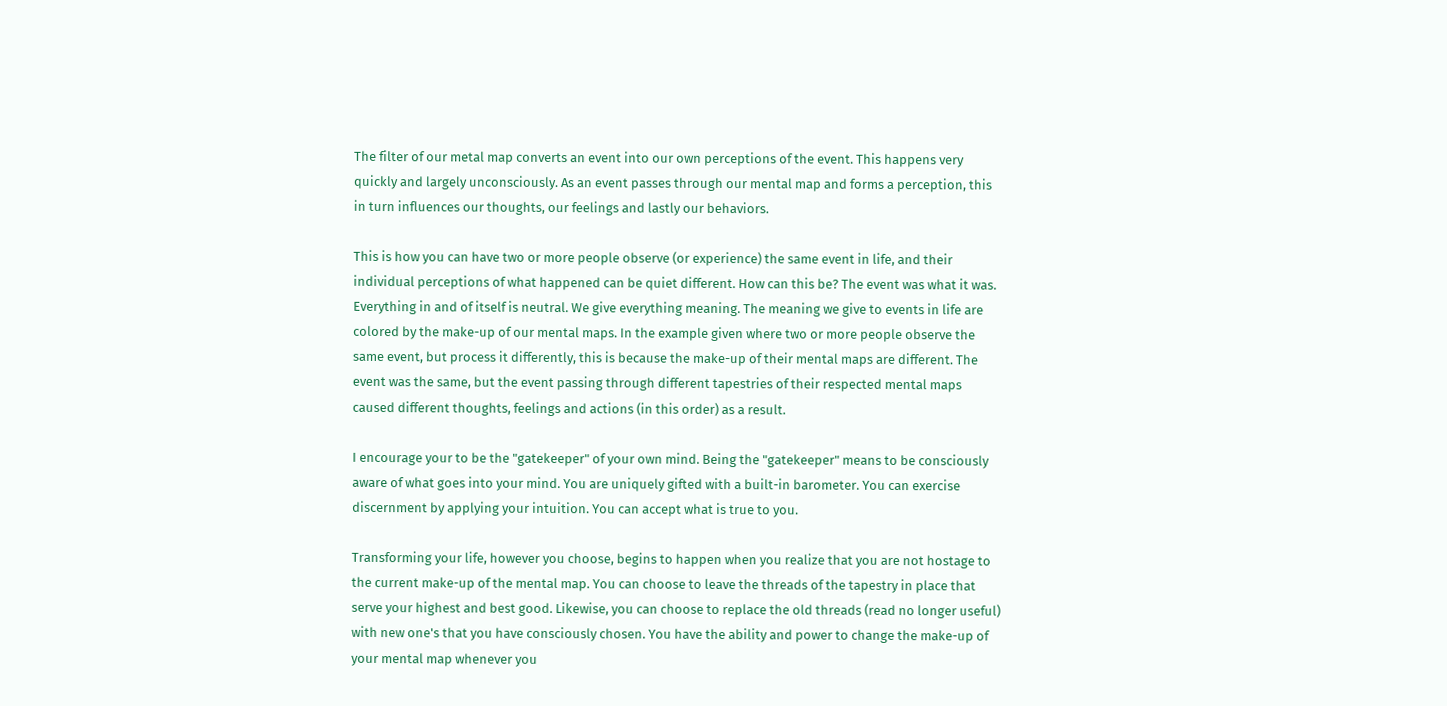The filter of our metal map converts an event into our own perceptions of the event. This happens very quickly and largely unconsciously. As an event passes through our mental map and forms a perception, this in turn influences our thoughts, our feelings and lastly our behaviors.

This is how you can have two or more people observe (or experience) the same event in life, and their individual perceptions of what happened can be quiet different. How can this be? The event was what it was. Everything in and of itself is neutral. We give everything meaning. The meaning we give to events in life are colored by the make-up of our mental maps. In the example given where two or more people observe the same event, but process it differently, this is because the make-up of their mental maps are different. The event was the same, but the event passing through different tapestries of their respected mental maps caused different thoughts, feelings and actions (in this order) as a result.

I encourage your to be the "gatekeeper" of your own mind. Being the "gatekeeper" means to be consciously aware of what goes into your mind. You are uniquely gifted with a built-in barometer. You can exercise discernment by applying your intuition. You can accept what is true to you.

Transforming your life, however you choose, begins to happen when you realize that you are not hostage to the current make-up of the mental map. You can choose to leave the threads of the tapestry in place that serve your highest and best good. Likewise, you can choose to replace the old threads (read no longer useful) with new one's that you have consciously chosen. You have the ability and power to change the make-up of your mental map whenever you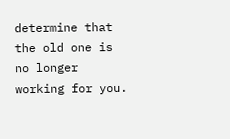determine that the old one is no longer working for you.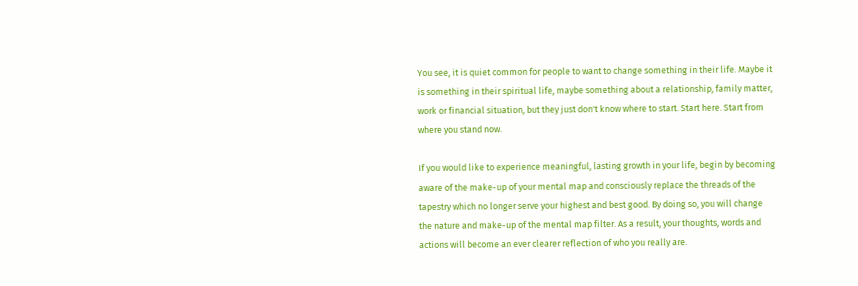You see, it is quiet common for people to want to change something in their life. Maybe it is something in their spiritual life, maybe something about a relationship, family matter, work or financial situation, but they just don't know where to start. Start here. Start from where you stand now.

If you would like to experience meaningful, lasting growth in your life, begin by becoming aware of the make-up of your mental map and consciously replace the threads of the tapestry which no longer serve your highest and best good. By doing so, you will change the nature and make-up of the mental map filter. As a result, your thoughts, words and actions will become an ever clearer reflection of who you really are.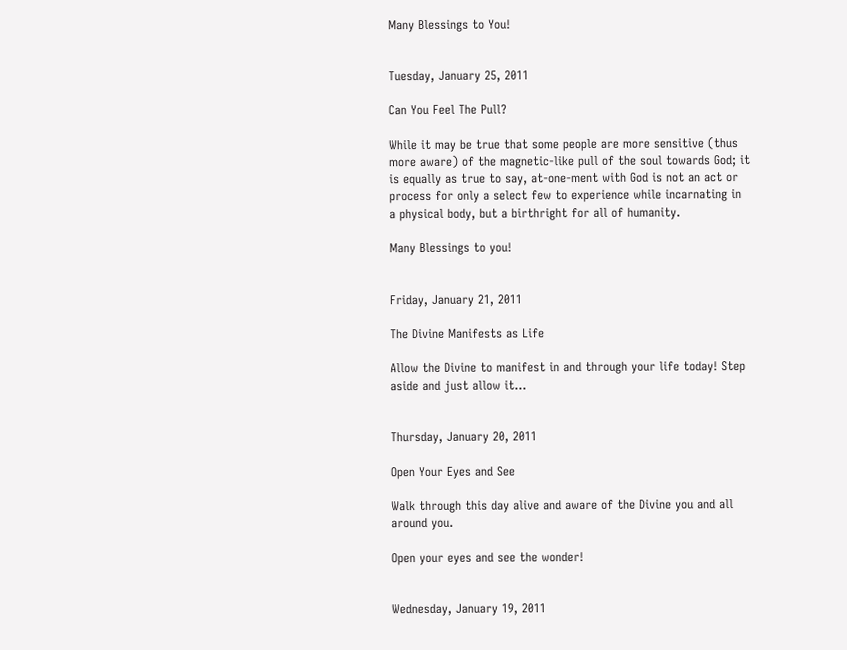Many Blessings to You!


Tuesday, January 25, 2011

Can You Feel The Pull?

While it may be true that some people are more sensitive (thus more aware) of the magnetic-like pull of the soul towards God; it is equally as true to say, at-one-ment with God is not an act or process for only a select few to experience while incarnating in a physical body, but a birthright for all of humanity.

Many Blessings to you!


Friday, January 21, 2011

The Divine Manifests as Life

Allow the Divine to manifest in and through your life today! Step aside and just allow it...


Thursday, January 20, 2011

Open Your Eyes and See

Walk through this day alive and aware of the Divine you and all around you.

Open your eyes and see the wonder!


Wednesday, January 19, 2011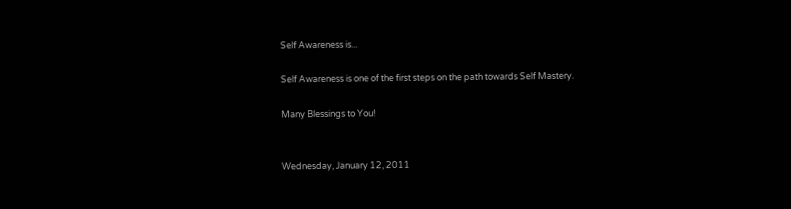Self Awareness is...

Self Awareness is one of the first steps on the path towards Self Mastery.

Many Blessings to You!


Wednesday, January 12, 2011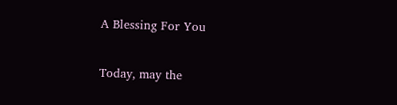A Blessing For You

Today, may the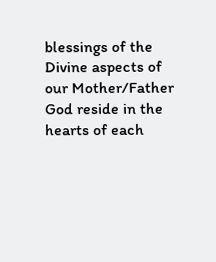blessings of the Divine aspects of our Mother/Father God reside in the hearts of each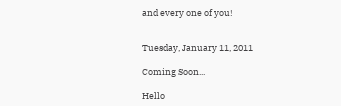and every one of you!


Tuesday, January 11, 2011

Coming Soon...

Hello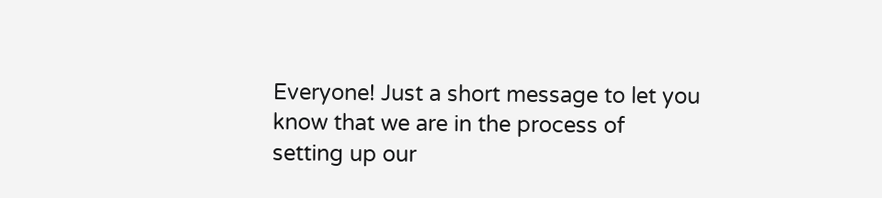Everyone! Just a short message to let you know that we are in the process of setting up our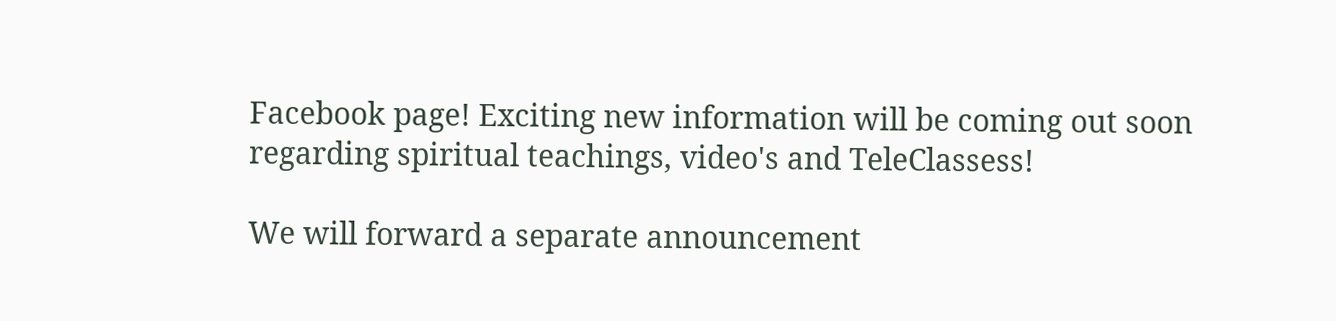Facebook page! Exciting new information will be coming out soon regarding spiritual teachings, video's and TeleClassess!

We will forward a separate announcement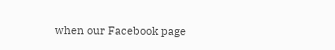when our Facebook page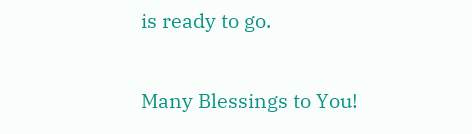is ready to go.

Many Blessings to You!